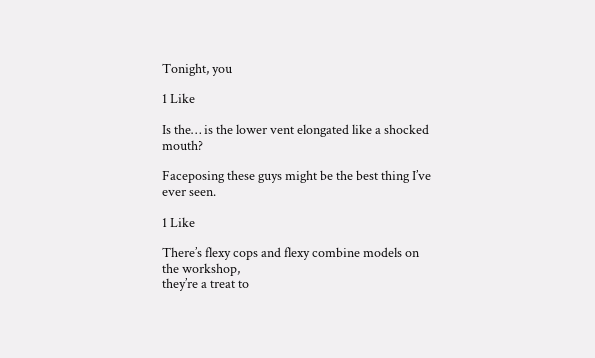Tonight, you

1 Like

Is the… is the lower vent elongated like a shocked mouth?

Faceposing these guys might be the best thing I’ve ever seen.

1 Like

There’s flexy cops and flexy combine models on the workshop,
they’re a treat to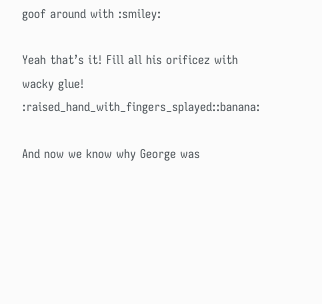goof around with :smiley:

Yeah that’s it! Fill all his orificez with wacky glue! :raised_hand_with_fingers_splayed::banana:

And now we know why George was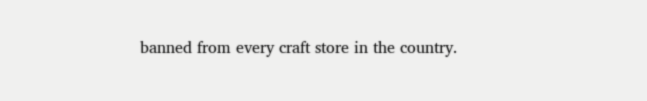banned from every craft store in the country.